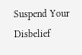Suspend Your Disbelief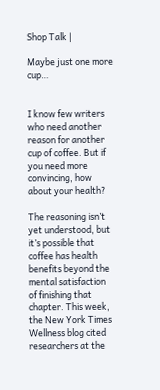Shop Talk |

Maybe just one more cup…


I know few writers who need another reason for another cup of coffee. But if you need more convincing, how about your health?

The reasoning isn’t yet understood, but it’s possible that coffee has health benefits beyond the mental satisfaction of finishing that chapter. This week, the New York Times Wellness blog cited researchers at the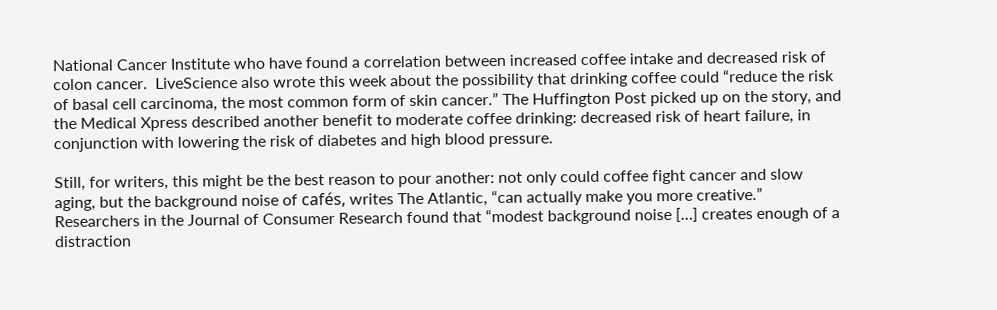National Cancer Institute who have found a correlation between increased coffee intake and decreased risk of colon cancer.  LiveScience also wrote this week about the possibility that drinking coffee could “reduce the risk of basal cell carcinoma, the most common form of skin cancer.” The Huffington Post picked up on the story, and the Medical Xpress described another benefit to moderate coffee drinking: decreased risk of heart failure, in conjunction with lowering the risk of diabetes and high blood pressure.

Still, for writers, this might be the best reason to pour another: not only could coffee fight cancer and slow aging, but the background noise of cafés, writes The Atlantic, “can actually make you more creative.” Researchers in the Journal of Consumer Research found that “modest background noise […] creates enough of a distraction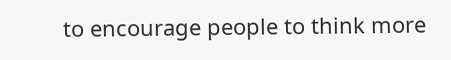to encourage people to think more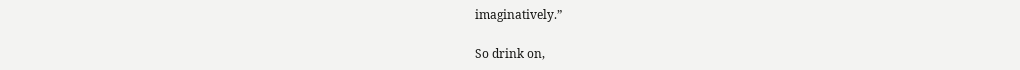imaginatively.”

So drink on,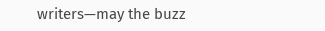writers—may the buzz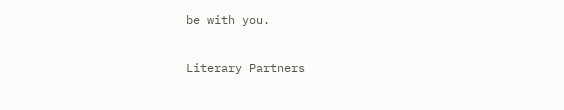be with you.

Literary Partners